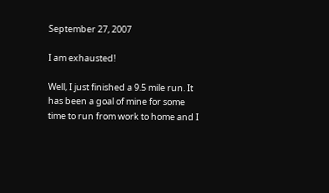September 27, 2007

I am exhausted!

Well, I just finished a 9.5 mile run. It has been a goal of mine for some time to run from work to home and I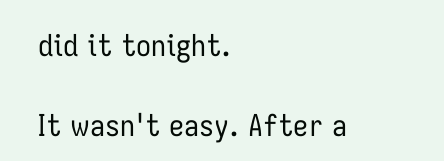did it tonight.

It wasn't easy. After a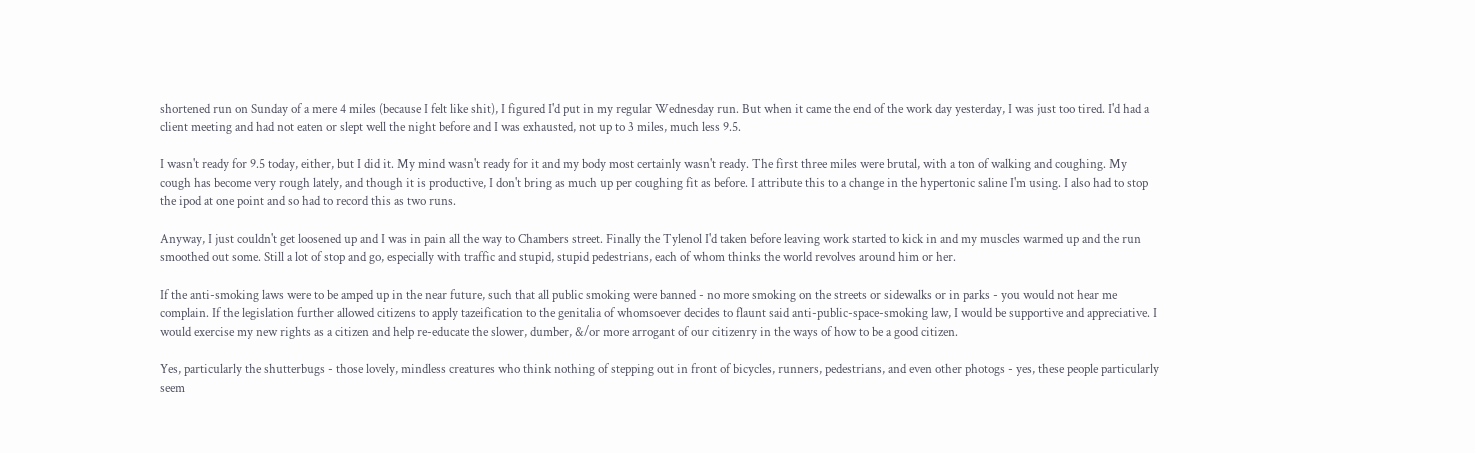shortened run on Sunday of a mere 4 miles (because I felt like shit), I figured I'd put in my regular Wednesday run. But when it came the end of the work day yesterday, I was just too tired. I'd had a client meeting and had not eaten or slept well the night before and I was exhausted, not up to 3 miles, much less 9.5.

I wasn't ready for 9.5 today, either, but I did it. My mind wasn't ready for it and my body most certainly wasn't ready. The first three miles were brutal, with a ton of walking and coughing. My cough has become very rough lately, and though it is productive, I don't bring as much up per coughing fit as before. I attribute this to a change in the hypertonic saline I'm using. I also had to stop the ipod at one point and so had to record this as two runs.

Anyway, I just couldn't get loosened up and I was in pain all the way to Chambers street. Finally the Tylenol I'd taken before leaving work started to kick in and my muscles warmed up and the run smoothed out some. Still a lot of stop and go, especially with traffic and stupid, stupid pedestrians, each of whom thinks the world revolves around him or her.

If the anti-smoking laws were to be amped up in the near future, such that all public smoking were banned - no more smoking on the streets or sidewalks or in parks - you would not hear me complain. If the legislation further allowed citizens to apply tazeification to the genitalia of whomsoever decides to flaunt said anti-public-space-smoking law, I would be supportive and appreciative. I would exercise my new rights as a citizen and help re-educate the slower, dumber, &/or more arrogant of our citizenry in the ways of how to be a good citizen.

Yes, particularly the shutterbugs - those lovely, mindless creatures who think nothing of stepping out in front of bicycles, runners, pedestrians, and even other photogs - yes, these people particularly seem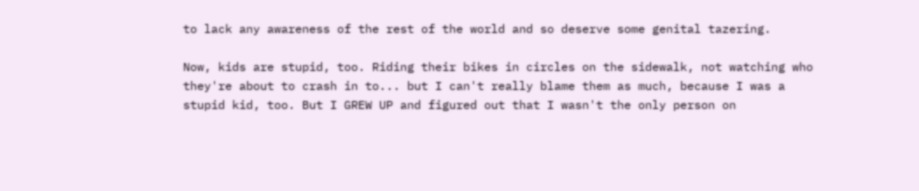to lack any awareness of the rest of the world and so deserve some genital tazering.

Now, kids are stupid, too. Riding their bikes in circles on the sidewalk, not watching who they're about to crash in to... but I can't really blame them as much, because I was a stupid kid, too. But I GREW UP and figured out that I wasn't the only person on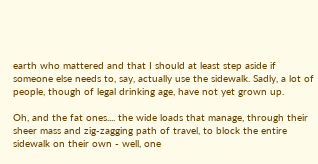earth who mattered and that I should at least step aside if someone else needs to, say, actually use the sidewalk. Sadly, a lot of people, though of legal drinking age, have not yet grown up.

Oh, and the fat ones.... the wide loads that manage, through their sheer mass and zig-zagging path of travel, to block the entire sidewalk on their own - well, one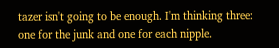tazer isn't going to be enough. I'm thinking three: one for the junk and one for each nipple.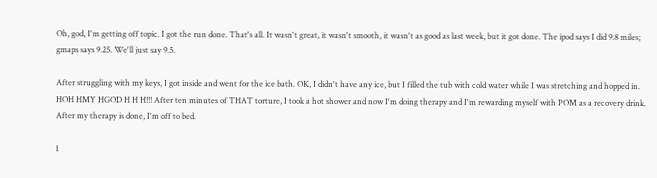Oh, god, I'm getting off topic. I got the run done. That's all. It wasn't great, it wasn't smooth, it wasn't as good as last week, but it got done. The ipod says I did 9.8 miles; gmaps says 9.25. We'll just say 9.5.

After struggling with my keys, I got inside and went for the ice bath. OK, I didn't have any ice, but I filled the tub with cold water while I was stretching and hopped in. HOH HMY HGOD H H H!!! After ten minutes of THAT torture, I took a hot shower and now I'm doing therapy and I'm rewarding myself with POM as a recovery drink. After my therapy is done, I'm off to bed.

1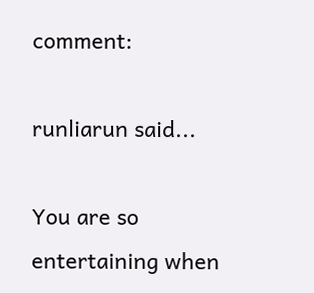comment:

runliarun said...

You are so entertaining when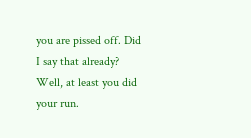you are pissed off. Did I say that already? Well, at least you did your run.